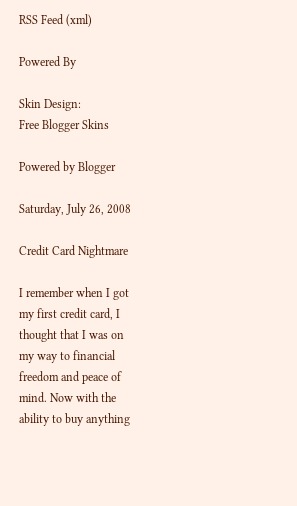RSS Feed (xml)

Powered By

Skin Design:
Free Blogger Skins

Powered by Blogger

Saturday, July 26, 2008

Credit Card Nightmare

I remember when I got my first credit card, I thought that I was on my way to financial freedom and peace of mind. Now with the ability to buy anything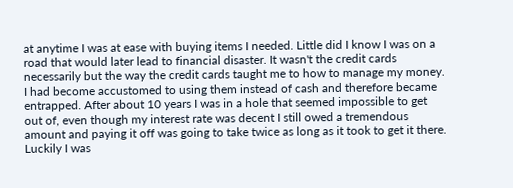at anytime I was at ease with buying items I needed. Little did I know I was on a road that would later lead to financial disaster. It wasn't the credit cards necessarily but the way the credit cards taught me to how to manage my money. I had become accustomed to using them instead of cash and therefore became entrapped. After about 10 years I was in a hole that seemed impossible to get out of, even though my interest rate was decent I still owed a tremendous amount and paying it off was going to take twice as long as it took to get it there. Luckily I was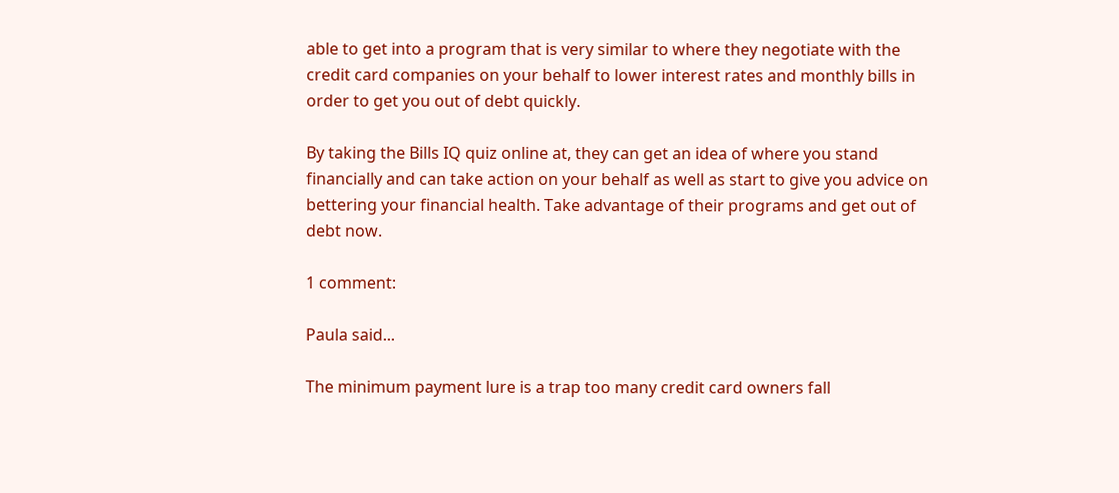able to get into a program that is very similar to where they negotiate with the credit card companies on your behalf to lower interest rates and monthly bills in order to get you out of debt quickly.

By taking the Bills IQ quiz online at, they can get an idea of where you stand financially and can take action on your behalf as well as start to give you advice on bettering your financial health. Take advantage of their programs and get out of debt now.

1 comment:

Paula said...

The minimum payment lure is a trap too many credit card owners fall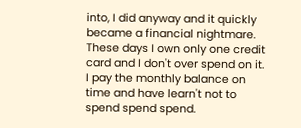into, I did anyway and it quickly became a financial nightmare. These days I own only one credit card and I don't over spend on it. I pay the monthly balance on time and have learn't not to spend spend spend.